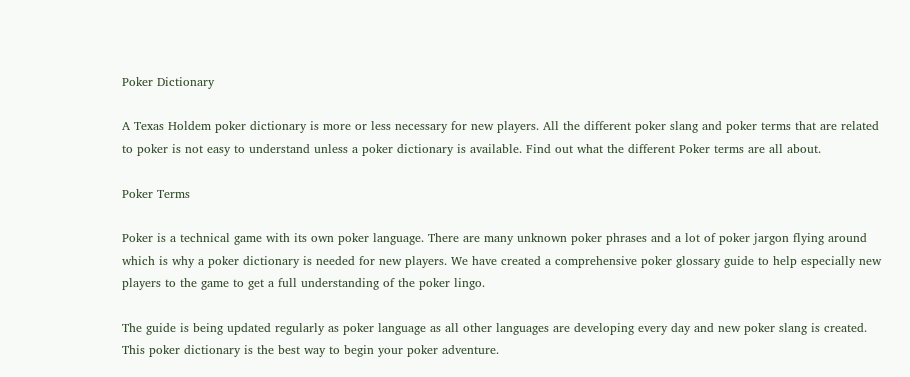Poker Dictionary

A Texas Holdem poker dictionary is more or less necessary for new players. All the different poker slang and poker terms that are related to poker is not easy to understand unless a poker dictionary is available. Find out what the different Poker terms are all about.

Poker Terms

Poker is a technical game with its own poker language. There are many unknown poker phrases and a lot of poker jargon flying around which is why a poker dictionary is needed for new players. We have created a comprehensive poker glossary guide to help especially new players to the game to get a full understanding of the poker lingo.

The guide is being updated regularly as poker language as all other languages are developing every day and new poker slang is created. This poker dictionary is the best way to begin your poker adventure.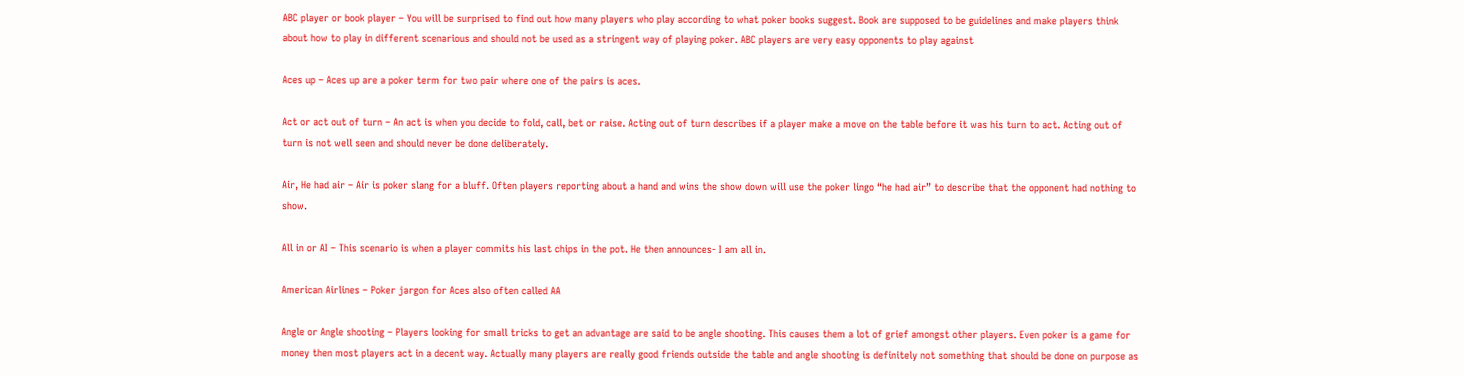ABC player or book player – You will be surprised to find out how many players who play according to what poker books suggest. Book are supposed to be guidelines and make players think about how to play in different scenarious and should not be used as a stringent way of playing poker. ABC players are very easy opponents to play against

Aces up – Aces up are a poker term for two pair where one of the pairs is aces.

Act or act out of turn – An act is when you decide to fold, call, bet or raise. Acting out of turn describes if a player make a move on the table before it was his turn to act. Acting out of turn is not well seen and should never be done deliberately.

Air, He had air – Air is poker slang for a bluff. Often players reporting about a hand and wins the show down will use the poker lingo “he had air” to describe that the opponent had nothing to show.

All in or AI – This scenario is when a player commits his last chips in the pot. He then announces- I am all in.

American Airlines – Poker jargon for Aces also often called AA

Angle or Angle shooting – Players looking for small tricks to get an advantage are said to be angle shooting. This causes them a lot of grief amongst other players. Even poker is a game for money then most players act in a decent way. Actually many players are really good friends outside the table and angle shooting is definitely not something that should be done on purpose as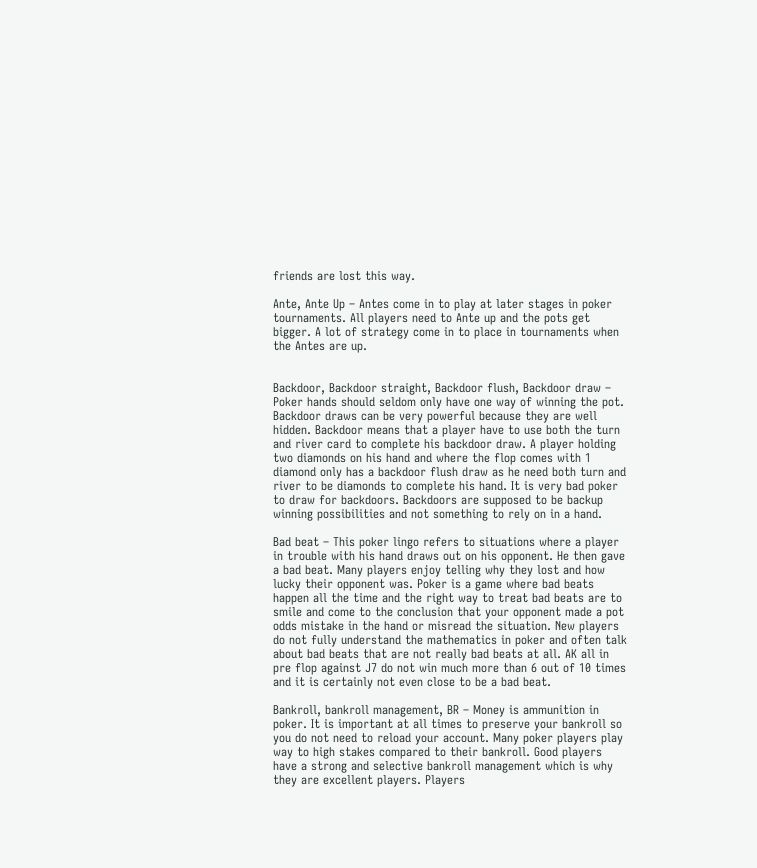friends are lost this way.

Ante, Ante Up – Antes come in to play at later stages in poker tournaments. All players need to Ante up and the pots get bigger. A lot of strategy come in to place in tournaments when the Antes are up.


Backdoor, Backdoor straight, Backdoor flush, Backdoor draw – Poker hands should seldom only have one way of winning the pot. Backdoor draws can be very powerful because they are well hidden. Backdoor means that a player have to use both the turn and river card to complete his backdoor draw. A player holding two diamonds on his hand and where the flop comes with 1 diamond only has a backdoor flush draw as he need both turn and river to be diamonds to complete his hand. It is very bad poker to draw for backdoors. Backdoors are supposed to be backup winning possibilities and not something to rely on in a hand.

Bad beat – This poker lingo refers to situations where a player in trouble with his hand draws out on his opponent. He then gave a bad beat. Many players enjoy telling why they lost and how lucky their opponent was. Poker is a game where bad beats happen all the time and the right way to treat bad beats are to smile and come to the conclusion that your opponent made a pot odds mistake in the hand or misread the situation. New players do not fully understand the mathematics in poker and often talk about bad beats that are not really bad beats at all. AK all in pre flop against J7 do not win much more than 6 out of 10 times and it is certainly not even close to be a bad beat.

Bankroll, bankroll management, BR – Money is ammunition in poker. It is important at all times to preserve your bankroll so you do not need to reload your account. Many poker players play way to high stakes compared to their bankroll. Good players have a strong and selective bankroll management which is why they are excellent players. Players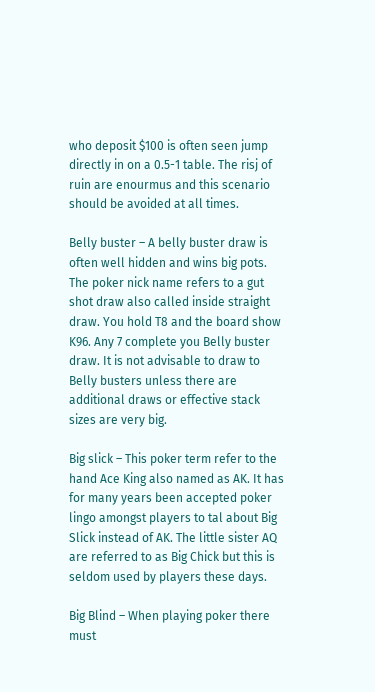who deposit $100 is often seen jump directly in on a 0.5-1 table. The risj of ruin are enourmus and this scenario should be avoided at all times.

Belly buster – A belly buster draw is often well hidden and wins big pots. The poker nick name refers to a gut shot draw also called inside straight draw. You hold T8 and the board show K96. Any 7 complete you Belly buster draw. It is not advisable to draw to Belly busters unless there are additional draws or effective stack sizes are very big.

Big slick – This poker term refer to the hand Ace King also named as AK. It has for many years been accepted poker lingo amongst players to tal about Big Slick instead of AK. The little sister AQ are referred to as Big Chick but this is seldom used by players these days.

Big Blind – When playing poker there must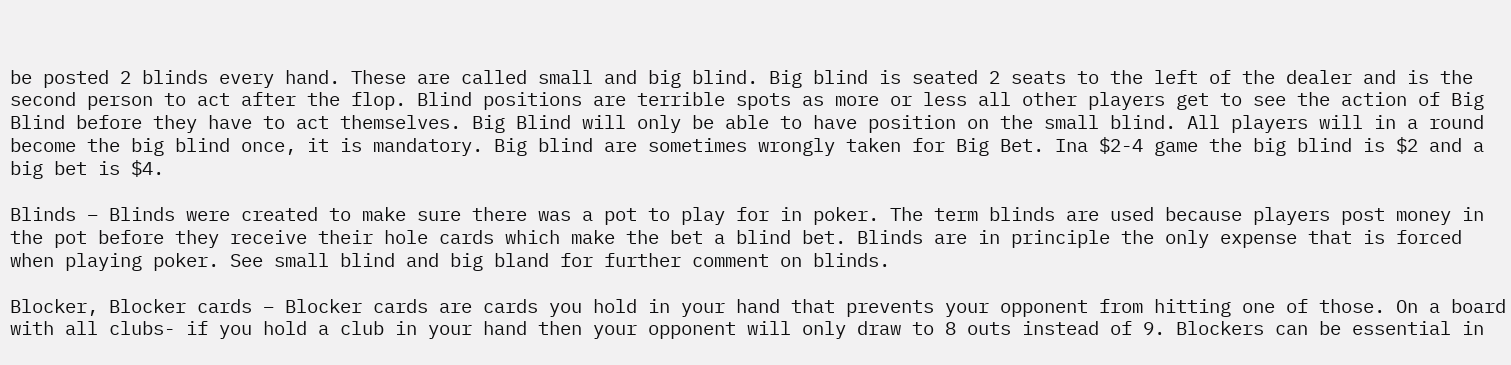be posted 2 blinds every hand. These are called small and big blind. Big blind is seated 2 seats to the left of the dealer and is the second person to act after the flop. Blind positions are terrible spots as more or less all other players get to see the action of Big Blind before they have to act themselves. Big Blind will only be able to have position on the small blind. All players will in a round become the big blind once, it is mandatory. Big blind are sometimes wrongly taken for Big Bet. Ina $2-4 game the big blind is $2 and a big bet is $4.

Blinds – Blinds were created to make sure there was a pot to play for in poker. The term blinds are used because players post money in the pot before they receive their hole cards which make the bet a blind bet. Blinds are in principle the only expense that is forced when playing poker. See small blind and big bland for further comment on blinds.

Blocker, Blocker cards – Blocker cards are cards you hold in your hand that prevents your opponent from hitting one of those. On a board with all clubs- if you hold a club in your hand then your opponent will only draw to 8 outs instead of 9. Blockers can be essential in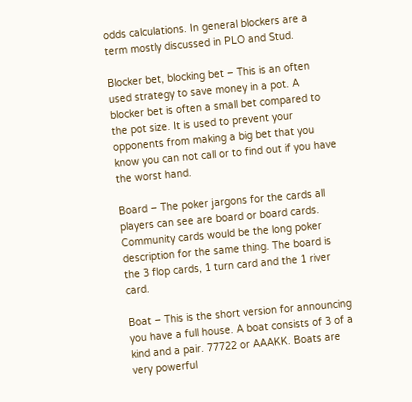odds calculations. In general blockers are a term mostly discussed in PLO and Stud.

Blocker bet, blocking bet – This is an often used strategy to save money in a pot. A blocker bet is often a small bet compared to the pot size. It is used to prevent your opponents from making a big bet that you know you can not call or to find out if you have the worst hand.

Board – The poker jargons for the cards all players can see are board or board cards. Community cards would be the long poker description for the same thing. The board is the 3 flop cards, 1 turn card and the 1 river card.

Boat – This is the short version for announcing you have a full house. A boat consists of 3 of a kind and a pair. 77722 or AAAKK. Boats are very powerful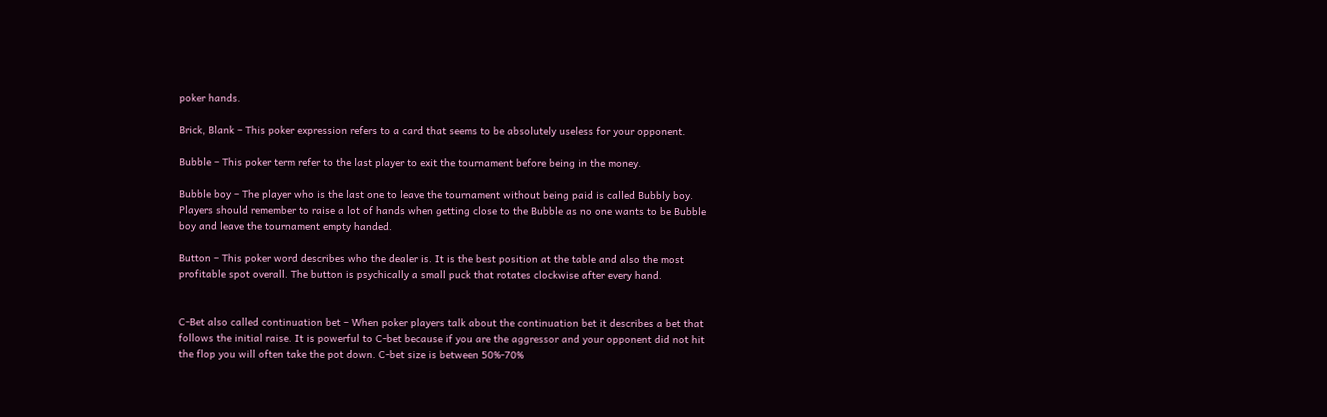poker hands.

Brick, Blank – This poker expression refers to a card that seems to be absolutely useless for your opponent.

Bubble – This poker term refer to the last player to exit the tournament before being in the money.

Bubble boy – The player who is the last one to leave the tournament without being paid is called Bubbly boy. Players should remember to raise a lot of hands when getting close to the Bubble as no one wants to be Bubble boy and leave the tournament empty handed.

Button – This poker word describes who the dealer is. It is the best position at the table and also the most profitable spot overall. The button is psychically a small puck that rotates clockwise after every hand.


C-Bet also called continuation bet – When poker players talk about the continuation bet it describes a bet that follows the initial raise. It is powerful to C-bet because if you are the aggressor and your opponent did not hit the flop you will often take the pot down. C-bet size is between 50%-70%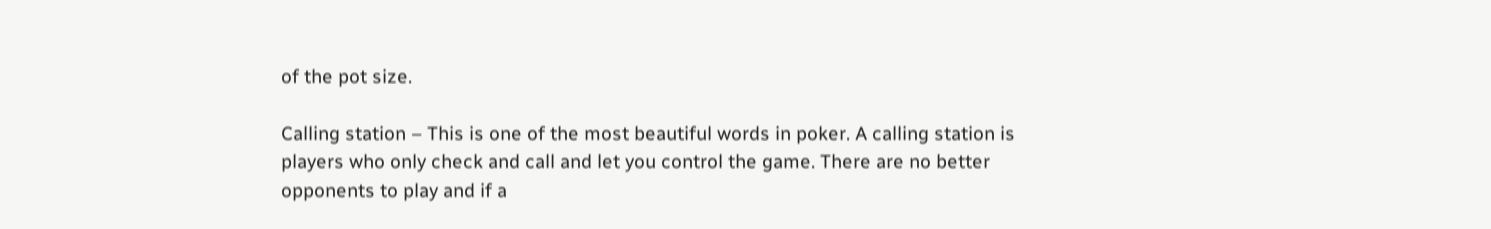of the pot size.

Calling station – This is one of the most beautiful words in poker. A calling station is players who only check and call and let you control the game. There are no better opponents to play and if a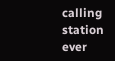calling station ever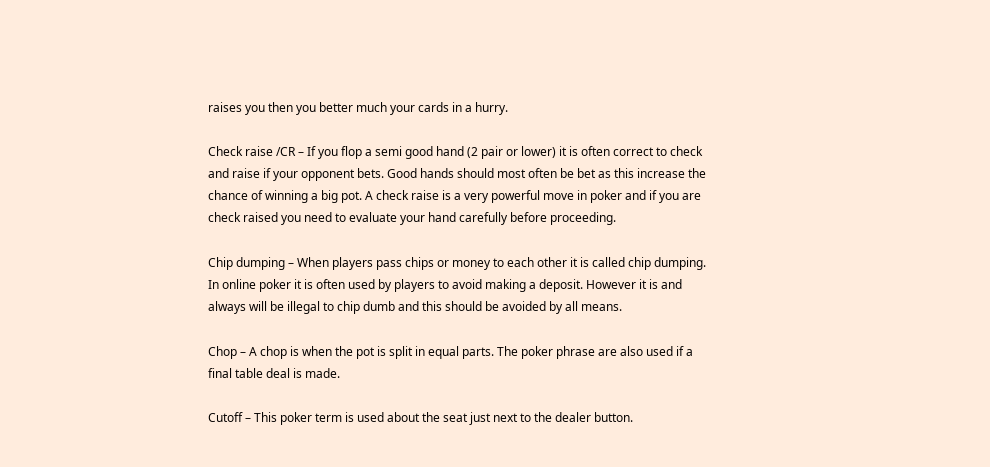raises you then you better much your cards in a hurry.

Check raise /CR – If you flop a semi good hand (2 pair or lower) it is often correct to check and raise if your opponent bets. Good hands should most often be bet as this increase the chance of winning a big pot. A check raise is a very powerful move in poker and if you are check raised you need to evaluate your hand carefully before proceeding.

Chip dumping – When players pass chips or money to each other it is called chip dumping. In online poker it is often used by players to avoid making a deposit. However it is and always will be illegal to chip dumb and this should be avoided by all means.

Chop – A chop is when the pot is split in equal parts. The poker phrase are also used if a final table deal is made.

Cutoff – This poker term is used about the seat just next to the dealer button.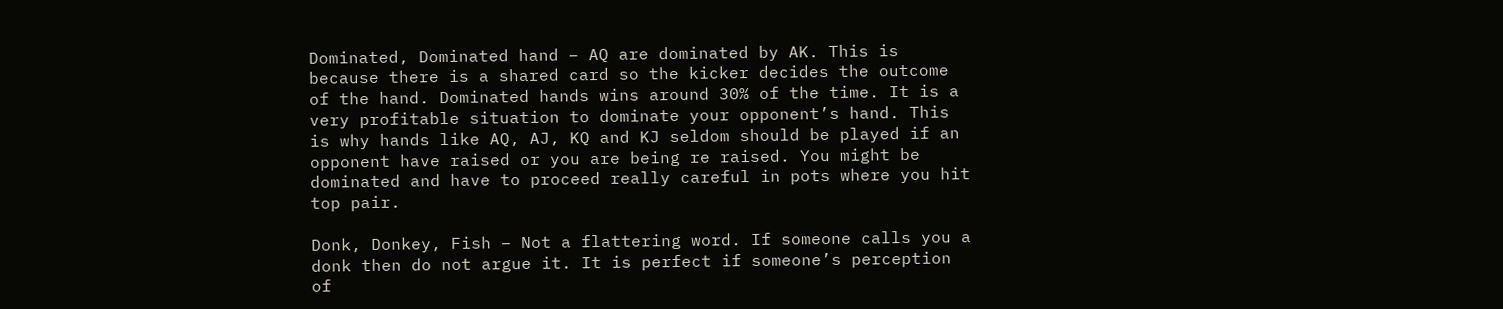Dominated, Dominated hand – AQ are dominated by AK. This is because there is a shared card so the kicker decides the outcome of the hand. Dominated hands wins around 30% of the time. It is a very profitable situation to dominate your opponent’s hand. This is why hands like AQ, AJ, KQ and KJ seldom should be played if an opponent have raised or you are being re raised. You might be dominated and have to proceed really careful in pots where you hit top pair.

Donk, Donkey, Fish – Not a flattering word. If someone calls you a donk then do not argue it. It is perfect if someone’s perception of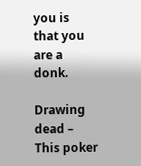you is that you are a donk.

Drawing dead – This poker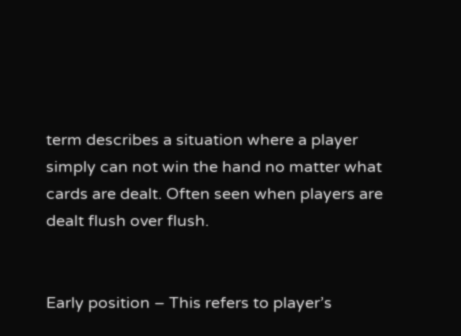term describes a situation where a player simply can not win the hand no matter what cards are dealt. Often seen when players are dealt flush over flush.


Early position – This refers to player’s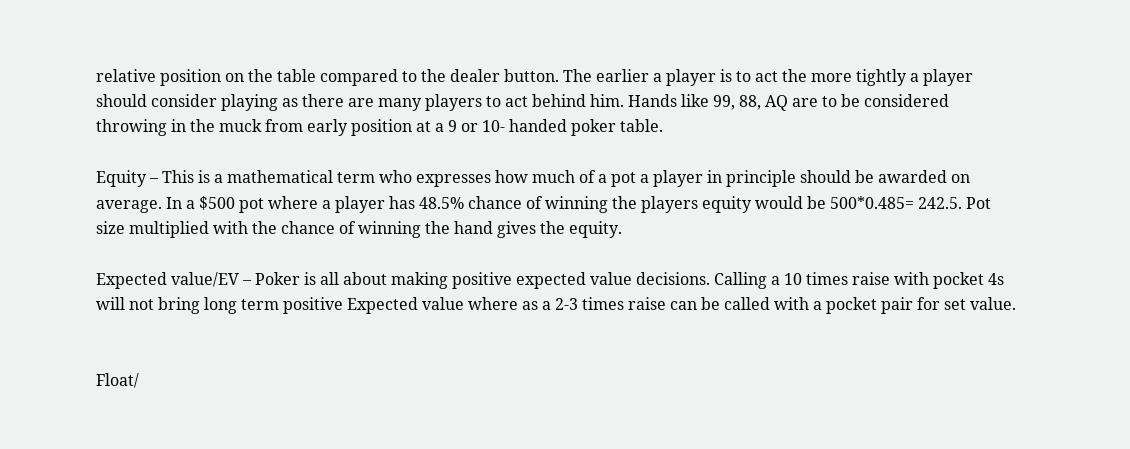relative position on the table compared to the dealer button. The earlier a player is to act the more tightly a player should consider playing as there are many players to act behind him. Hands like 99, 88, AQ are to be considered throwing in the muck from early position at a 9 or 10- handed poker table.

Equity – This is a mathematical term who expresses how much of a pot a player in principle should be awarded on average. In a $500 pot where a player has 48.5% chance of winning the players equity would be 500*0.485= 242.5. Pot size multiplied with the chance of winning the hand gives the equity.

Expected value/EV – Poker is all about making positive expected value decisions. Calling a 10 times raise with pocket 4s will not bring long term positive Expected value where as a 2-3 times raise can be called with a pocket pair for set value.


Float/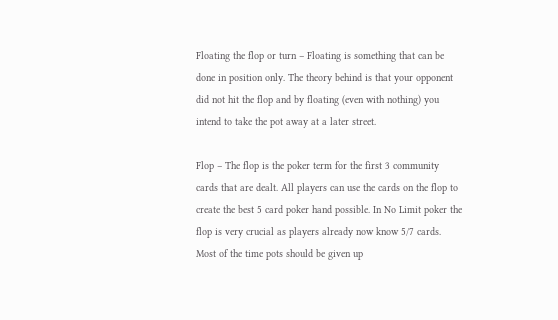Floating the flop or turn – Floating is something that can be done in position only. The theory behind is that your opponent did not hit the flop and by floating (even with nothing) you intend to take the pot away at a later street.

Flop – The flop is the poker term for the first 3 community cards that are dealt. All players can use the cards on the flop to create the best 5 card poker hand possible. In No Limit poker the flop is very crucial as players already now know 5/7 cards. Most of the time pots should be given up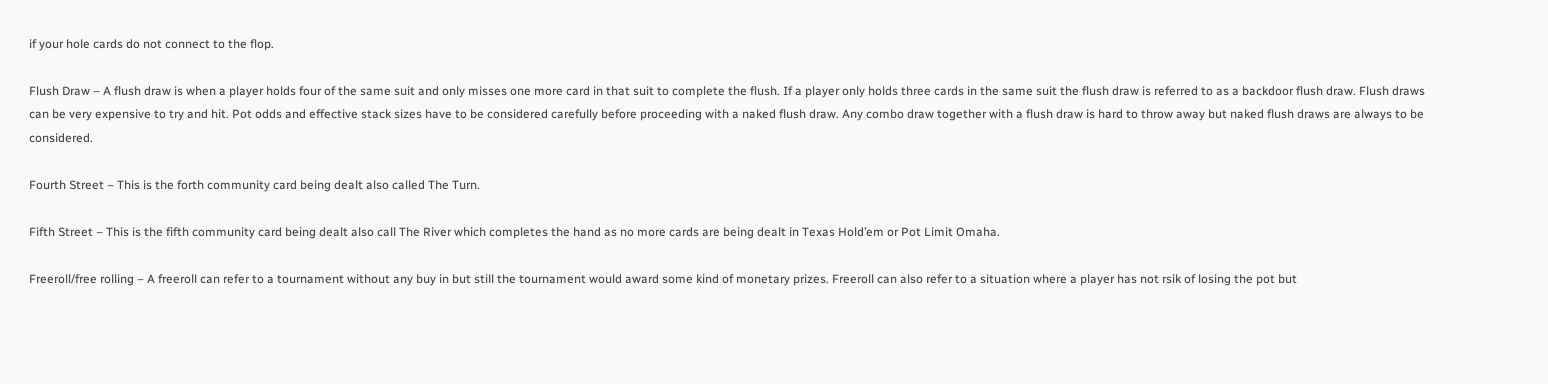if your hole cards do not connect to the flop.

Flush Draw – A flush draw is when a player holds four of the same suit and only misses one more card in that suit to complete the flush. If a player only holds three cards in the same suit the flush draw is referred to as a backdoor flush draw. Flush draws can be very expensive to try and hit. Pot odds and effective stack sizes have to be considered carefully before proceeding with a naked flush draw. Any combo draw together with a flush draw is hard to throw away but naked flush draws are always to be considered.

Fourth Street – This is the forth community card being dealt also called The Turn.

Fifth Street – This is the fifth community card being dealt also call The River which completes the hand as no more cards are being dealt in Texas Hold’em or Pot Limit Omaha.

Freeroll/free rolling – A freeroll can refer to a tournament without any buy in but still the tournament would award some kind of monetary prizes. Freeroll can also refer to a situation where a player has not rsik of losing the pot but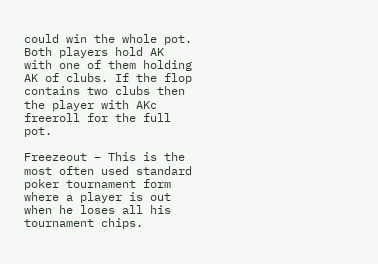could win the whole pot. Both players hold AK with one of them holding AK of clubs. If the flop contains two clubs then the player with AKc freeroll for the full pot.

Freezeout – This is the most often used standard poker tournament form where a player is out when he loses all his tournament chips.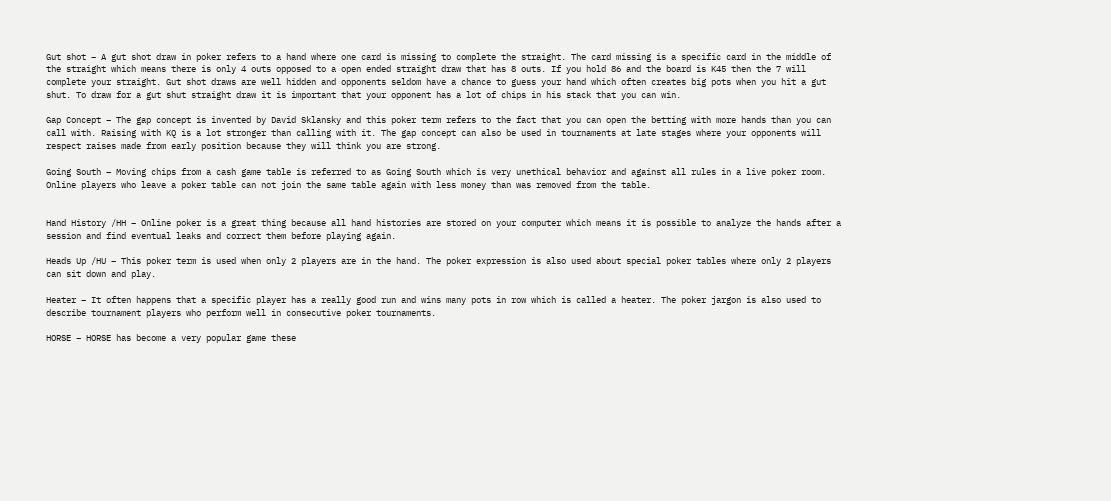Gut shot – A gut shot draw in poker refers to a hand where one card is missing to complete the straight. The card missing is a specific card in the middle of the straight which means there is only 4 outs opposed to a open ended straight draw that has 8 outs. If you hold 86 and the board is K45 then the 7 will complete your straight. Gut shot draws are well hidden and opponents seldom have a chance to guess your hand which often creates big pots when you hit a gut shut. To draw for a gut shut straight draw it is important that your opponent has a lot of chips in his stack that you can win.

Gap Concept – The gap concept is invented by David Sklansky and this poker term refers to the fact that you can open the betting with more hands than you can call with. Raising with KQ is a lot stronger than calling with it. The gap concept can also be used in tournaments at late stages where your opponents will respect raises made from early position because they will think you are strong.

Going South – Moving chips from a cash game table is referred to as Going South which is very unethical behavior and against all rules in a live poker room. Online players who leave a poker table can not join the same table again with less money than was removed from the table.


Hand History /HH – Online poker is a great thing because all hand histories are stored on your computer which means it is possible to analyze the hands after a session and find eventual leaks and correct them before playing again.

Heads Up /HU – This poker term is used when only 2 players are in the hand. The poker expression is also used about special poker tables where only 2 players can sit down and play.

Heater – It often happens that a specific player has a really good run and wins many pots in row which is called a heater. The poker jargon is also used to describe tournament players who perform well in consecutive poker tournaments.

HORSE – HORSE has become a very popular game these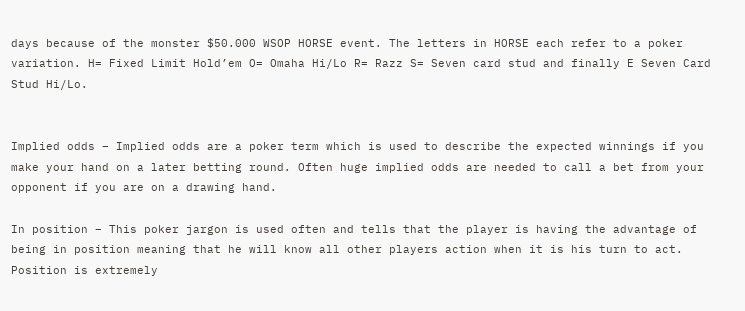days because of the monster $50.000 WSOP HORSE event. The letters in HORSE each refer to a poker variation. H= Fixed Limit Hold’em O= Omaha Hi/Lo R= Razz S= Seven card stud and finally E Seven Card Stud Hi/Lo.


Implied odds – Implied odds are a poker term which is used to describe the expected winnings if you make your hand on a later betting round. Often huge implied odds are needed to call a bet from your opponent if you are on a drawing hand.

In position – This poker jargon is used often and tells that the player is having the advantage of being in position meaning that he will know all other players action when it is his turn to act. Position is extremely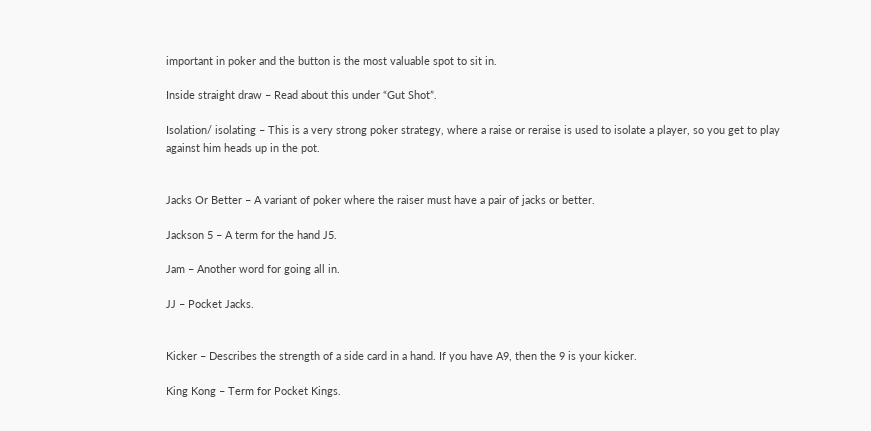important in poker and the button is the most valuable spot to sit in.

Inside straight draw – Read about this under “Gut Shot”.

Isolation/ isolating – This is a very strong poker strategy, where a raise or reraise is used to isolate a player, so you get to play against him heads up in the pot.


Jacks Or Better – A variant of poker where the raiser must have a pair of jacks or better.

Jackson 5 – A term for the hand J5.

Jam – Another word for going all in.

JJ – Pocket Jacks.


Kicker – Describes the strength of a side card in a hand. If you have A9, then the 9 is your kicker.

King Kong – Term for Pocket Kings.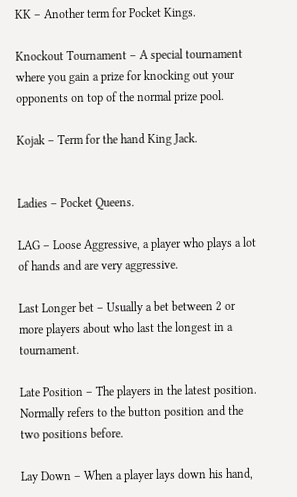KK – Another term for Pocket Kings.

Knockout Tournament – A special tournament where you gain a prize for knocking out your opponents on top of the normal prize pool.

Kojak – Term for the hand King Jack.


Ladies – Pocket Queens.

LAG – Loose Aggressive, a player who plays a lot of hands and are very aggressive.

Last Longer bet – Usually a bet between 2 or more players about who last the longest in a tournament.

Late Position – The players in the latest position. Normally refers to the button position and the two positions before.

Lay Down – When a player lays down his hand,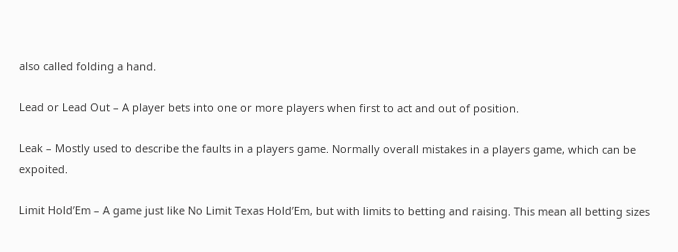also called folding a hand.

Lead or Lead Out – A player bets into one or more players when first to act and out of position.

Leak – Mostly used to describe the faults in a players game. Normally overall mistakes in a players game, which can be expoited.

Limit Hold’Em – A game just like No Limit Texas Hold’Em, but with limits to betting and raising. This mean all betting sizes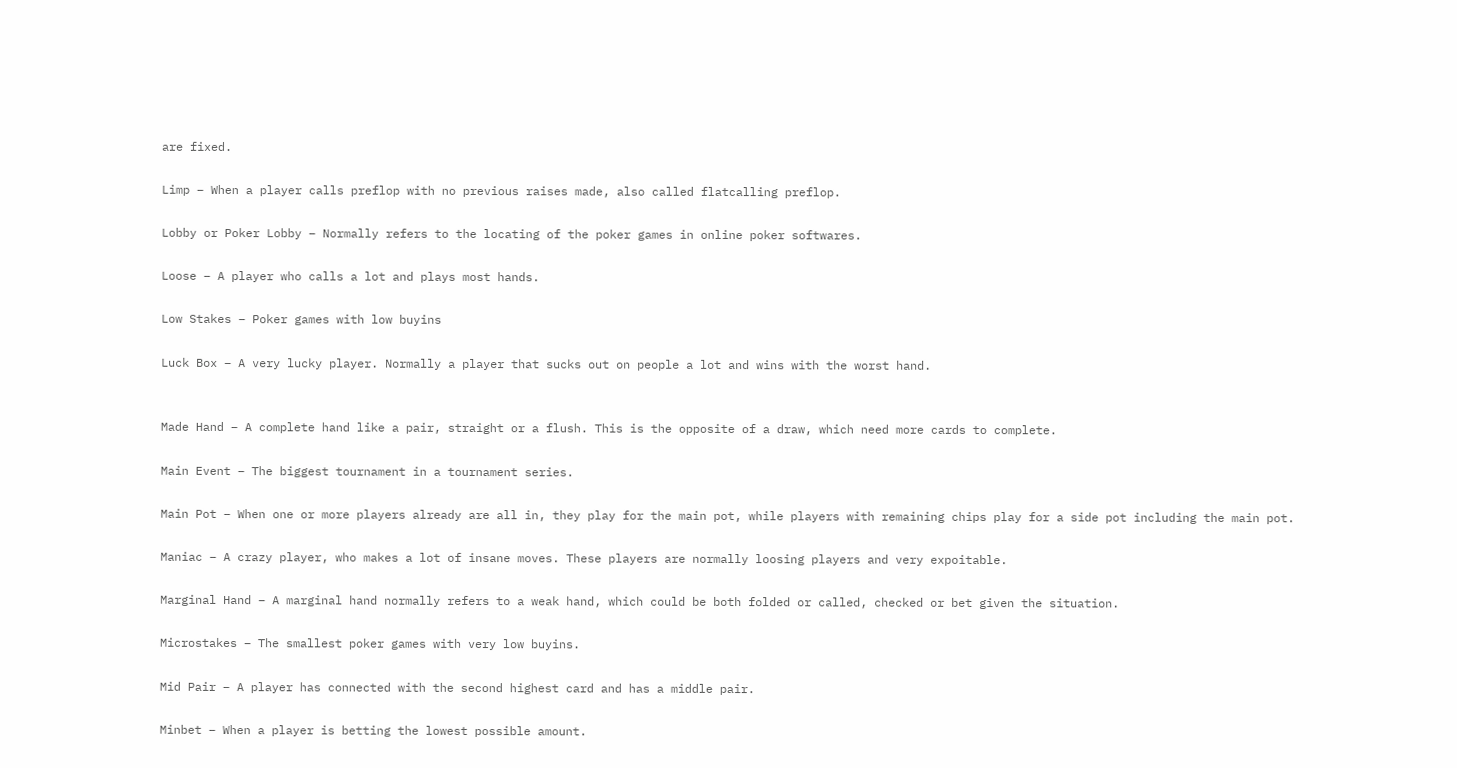are fixed.

Limp – When a player calls preflop with no previous raises made, also called flatcalling preflop.

Lobby or Poker Lobby – Normally refers to the locating of the poker games in online poker softwares.

Loose – A player who calls a lot and plays most hands.

Low Stakes – Poker games with low buyins

Luck Box – A very lucky player. Normally a player that sucks out on people a lot and wins with the worst hand.


Made Hand – A complete hand like a pair, straight or a flush. This is the opposite of a draw, which need more cards to complete.

Main Event – The biggest tournament in a tournament series.

Main Pot – When one or more players already are all in, they play for the main pot, while players with remaining chips play for a side pot including the main pot.

Maniac – A crazy player, who makes a lot of insane moves. These players are normally loosing players and very expoitable.

Marginal Hand – A marginal hand normally refers to a weak hand, which could be both folded or called, checked or bet given the situation.

Microstakes – The smallest poker games with very low buyins.

Mid Pair – A player has connected with the second highest card and has a middle pair.

Minbet – When a player is betting the lowest possible amount.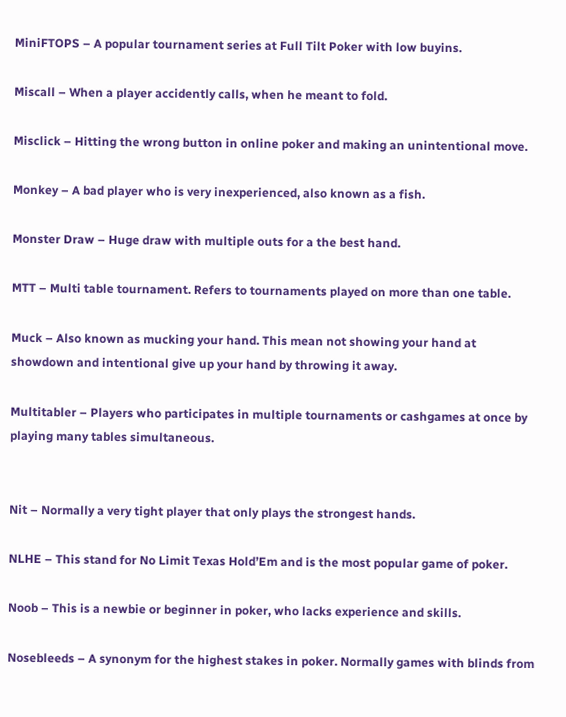MiniFTOPS – A popular tournament series at Full Tilt Poker with low buyins.

Miscall – When a player accidently calls, when he meant to fold.

Misclick – Hitting the wrong button in online poker and making an unintentional move.

Monkey – A bad player who is very inexperienced, also known as a fish.

Monster Draw – Huge draw with multiple outs for a the best hand.

MTT – Multi table tournament. Refers to tournaments played on more than one table.

Muck – Also known as mucking your hand. This mean not showing your hand at showdown and intentional give up your hand by throwing it away.

Multitabler – Players who participates in multiple tournaments or cashgames at once by playing many tables simultaneous.


Nit – Normally a very tight player that only plays the strongest hands.

NLHE – This stand for No Limit Texas Hold’Em and is the most popular game of poker.

Noob – This is a newbie or beginner in poker, who lacks experience and skills.

Nosebleeds – A synonym for the highest stakes in poker. Normally games with blinds from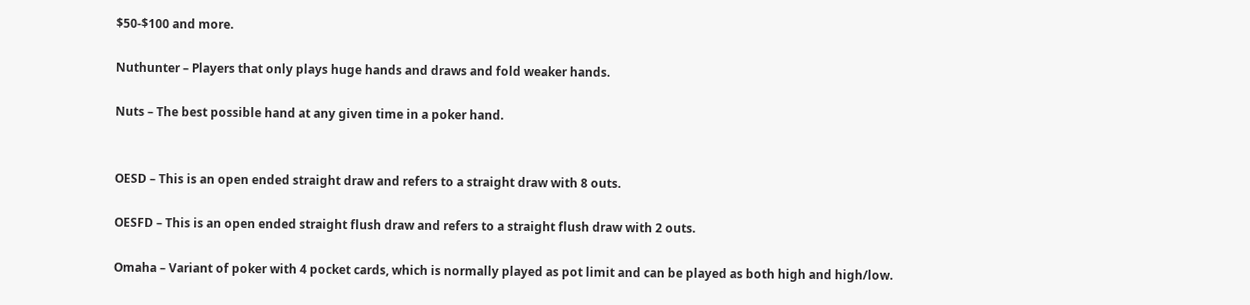$50-$100 and more.

Nuthunter – Players that only plays huge hands and draws and fold weaker hands.

Nuts – The best possible hand at any given time in a poker hand.


OESD – This is an open ended straight draw and refers to a straight draw with 8 outs.

OESFD – This is an open ended straight flush draw and refers to a straight flush draw with 2 outs.

Omaha – Variant of poker with 4 pocket cards, which is normally played as pot limit and can be played as both high and high/low.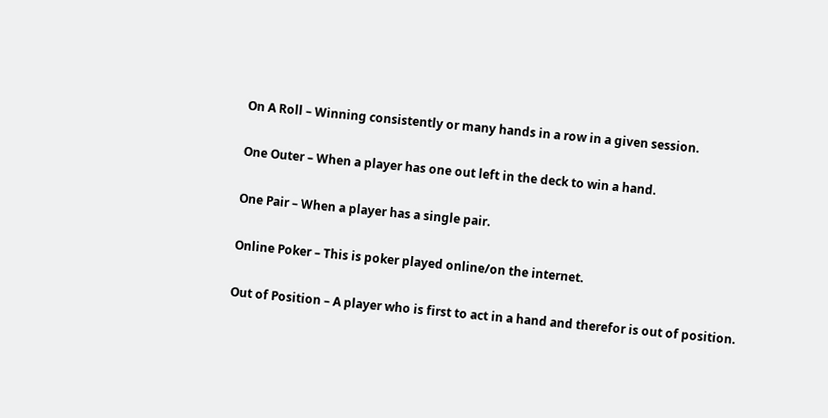On A Roll – Winning consistently or many hands in a row in a given session.

One Outer – When a player has one out left in the deck to win a hand.

One Pair – When a player has a single pair.

Online Poker – This is poker played online/on the internet.

Out of Position – A player who is first to act in a hand and therefor is out of position.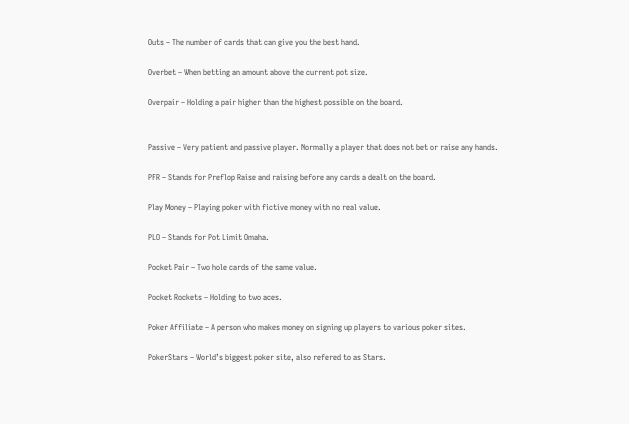Outs – The number of cards that can give you the best hand.

Overbet – When betting an amount above the current pot size.

Overpair – Holding a pair higher than the highest possible on the board.


Passive – Very patient and passive player. Normally a player that does not bet or raise any hands.

PFR – Stands for Preflop Raise and raising before any cards a dealt on the board.

Play Money – Playing poker with fictive money with no real value.

PLO – Stands for Pot Limit Omaha.

Pocket Pair – Two hole cards of the same value.

Pocket Rockets – Holding to two aces.

Poker Affiliate – A person who makes money on signing up players to various poker sites.

PokerStars – World’s biggest poker site, also refered to as Stars.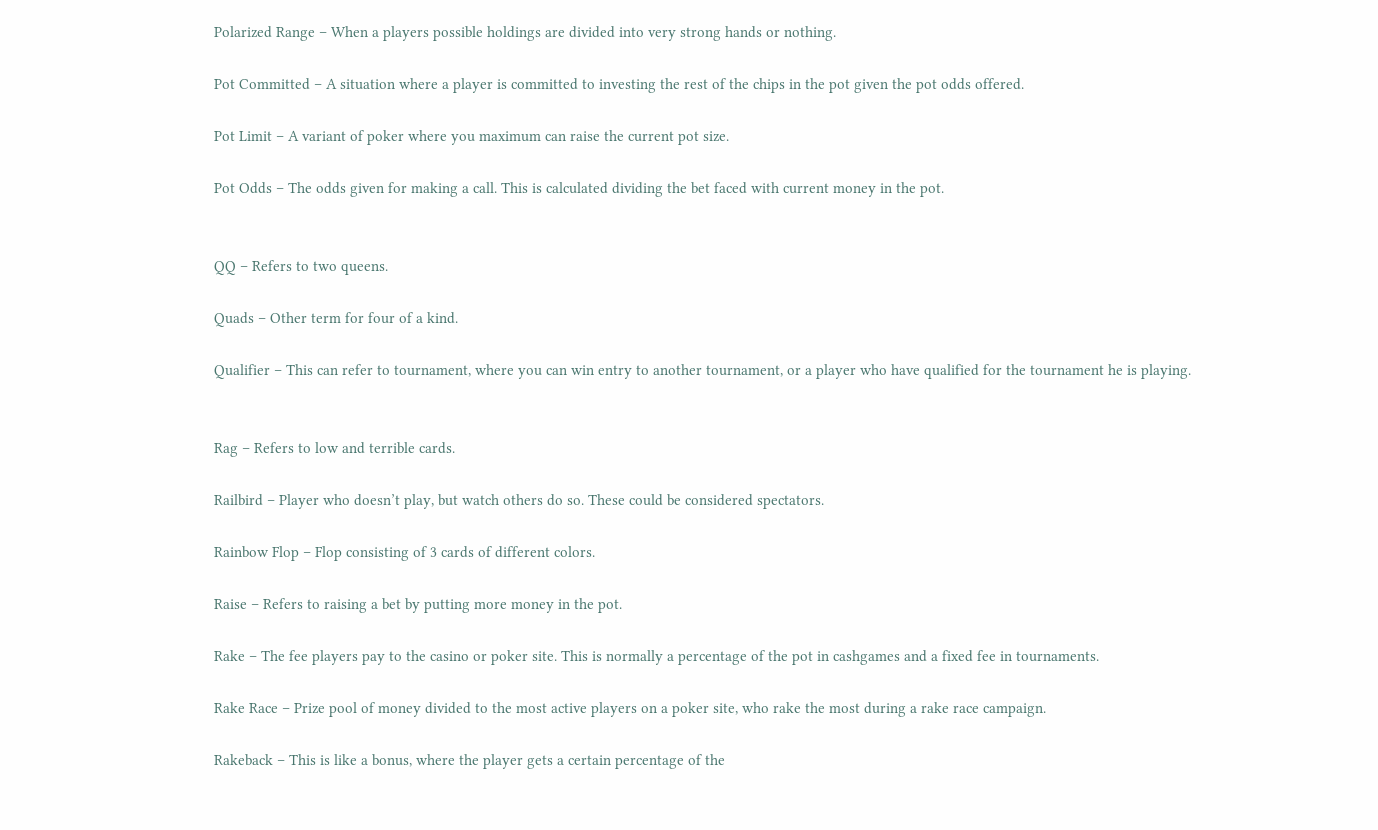Polarized Range – When a players possible holdings are divided into very strong hands or nothing.

Pot Committed – A situation where a player is committed to investing the rest of the chips in the pot given the pot odds offered.

Pot Limit – A variant of poker where you maximum can raise the current pot size.

Pot Odds – The odds given for making a call. This is calculated dividing the bet faced with current money in the pot.


QQ – Refers to two queens.

Quads – Other term for four of a kind.

Qualifier – This can refer to tournament, where you can win entry to another tournament, or a player who have qualified for the tournament he is playing.


Rag – Refers to low and terrible cards.

Railbird – Player who doesn’t play, but watch others do so. These could be considered spectators.

Rainbow Flop – Flop consisting of 3 cards of different colors.

Raise – Refers to raising a bet by putting more money in the pot.

Rake – The fee players pay to the casino or poker site. This is normally a percentage of the pot in cashgames and a fixed fee in tournaments.

Rake Race – Prize pool of money divided to the most active players on a poker site, who rake the most during a rake race campaign.

Rakeback – This is like a bonus, where the player gets a certain percentage of the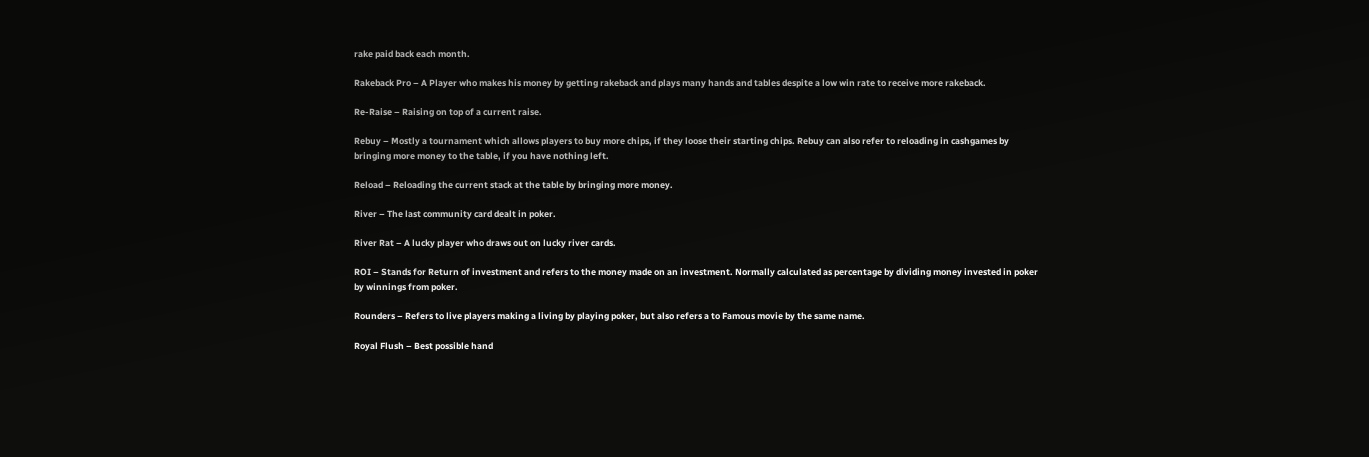rake paid back each month.

Rakeback Pro – A Player who makes his money by getting rakeback and plays many hands and tables despite a low win rate to receive more rakeback.

Re-Raise – Raising on top of a current raise.

Rebuy – Mostly a tournament which allows players to buy more chips, if they loose their starting chips. Rebuy can also refer to reloading in cashgames by bringing more money to the table, if you have nothing left.

Reload – Reloading the current stack at the table by bringing more money.

River – The last community card dealt in poker.

River Rat – A lucky player who draws out on lucky river cards.

ROI – Stands for Return of investment and refers to the money made on an investment. Normally calculated as percentage by dividing money invested in poker by winnings from poker.

Rounders – Refers to live players making a living by playing poker, but also refers a to Famous movie by the same name.

Royal Flush – Best possible hand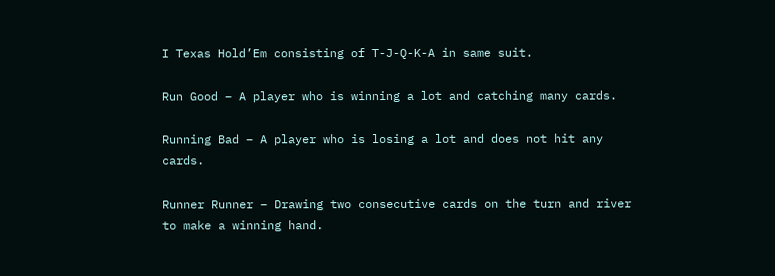I Texas Hold’Em consisting of T-J-Q-K-A in same suit.

Run Good – A player who is winning a lot and catching many cards.

Running Bad – A player who is losing a lot and does not hit any cards.

Runner Runner – Drawing two consecutive cards on the turn and river to make a winning hand.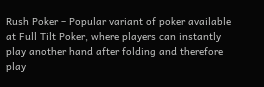Rush Poker – Popular variant of poker available at Full Tilt Poker, where players can instantly play another hand after folding and therefore play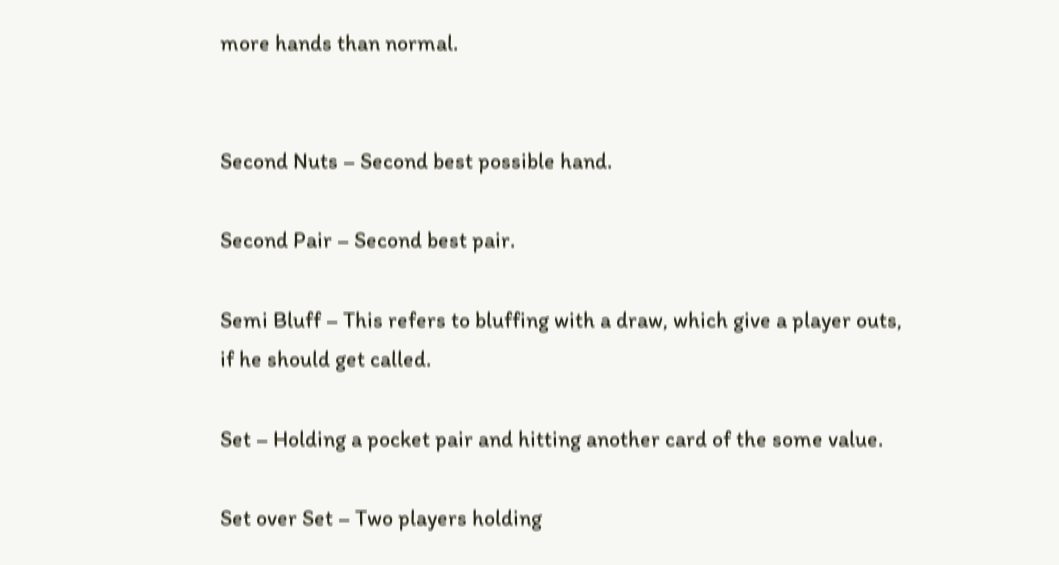more hands than normal.


Second Nuts – Second best possible hand.

Second Pair – Second best pair.

Semi Bluff – This refers to bluffing with a draw, which give a player outs, if he should get called.

Set – Holding a pocket pair and hitting another card of the some value.

Set over Set – Two players holding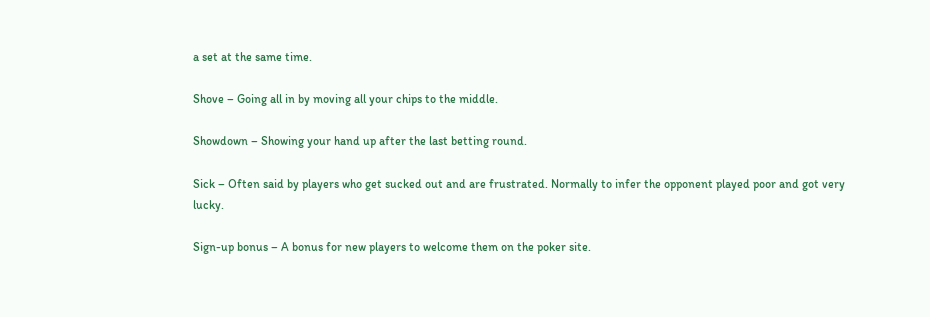a set at the same time.

Shove – Going all in by moving all your chips to the middle.

Showdown – Showing your hand up after the last betting round.

Sick – Often said by players who get sucked out and are frustrated. Normally to infer the opponent played poor and got very lucky.

Sign-up bonus – A bonus for new players to welcome them on the poker site.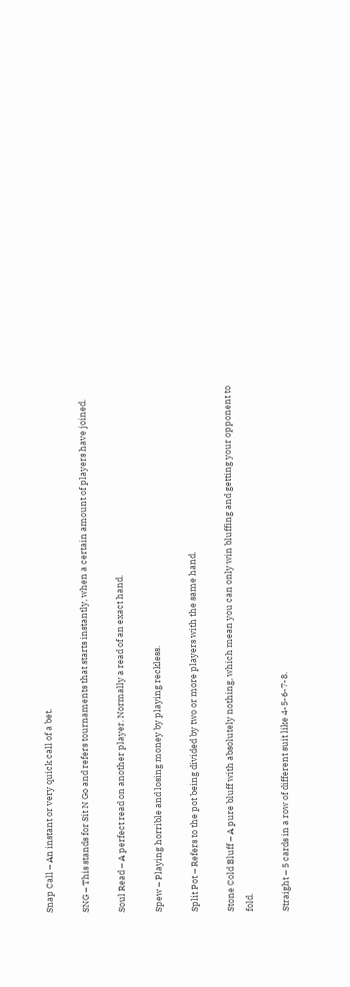Snap Call – An instant or very quick call of a bet.

SNG – This stands for Sit N Go and refers tournaments that starts instantly, when a certain amount of players have joined.

Soul Read – A perfect read on another player. Normally a read of an exact hand.

Spew – Playing horrible and losing money by playing reckless.

Split Pot – Refers to the pot being divided by two or more players with the same hand.

Stone Cold Bluff – A pure bluff with absolutely nothing, which mean you can only win bluffing and getting your opponent to fold.

Straight – 5 cards in a row of different suit like 4-5-6-7-8.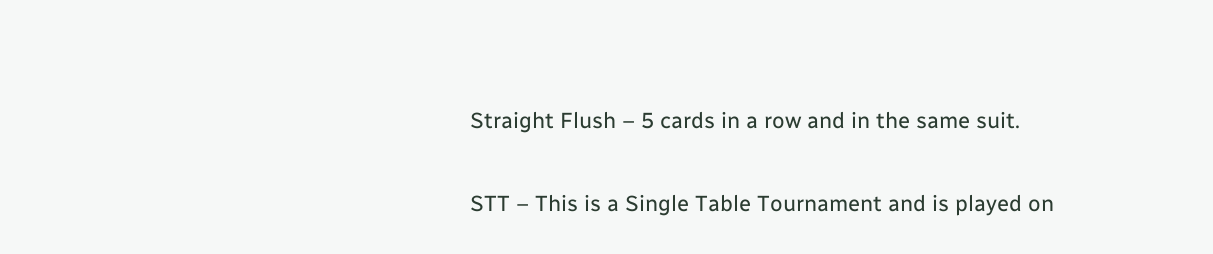Straight Flush – 5 cards in a row and in the same suit.

STT – This is a Single Table Tournament and is played on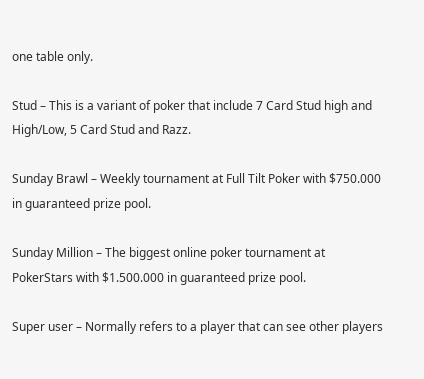one table only.

Stud – This is a variant of poker that include 7 Card Stud high and High/Low, 5 Card Stud and Razz.

Sunday Brawl – Weekly tournament at Full Tilt Poker with $750.000 in guaranteed prize pool.

Sunday Million – The biggest online poker tournament at PokerStars with $1.500.000 in guaranteed prize pool.

Super user – Normally refers to a player that can see other players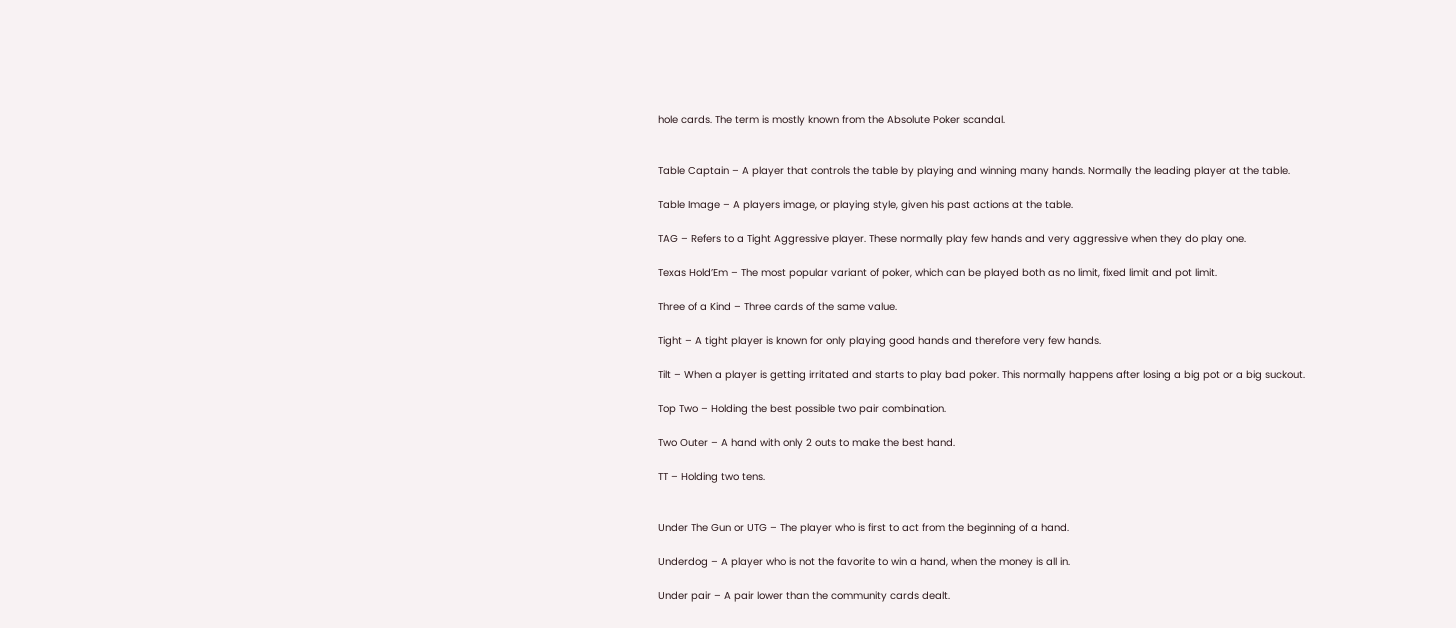hole cards. The term is mostly known from the Absolute Poker scandal.


Table Captain – A player that controls the table by playing and winning many hands. Normally the leading player at the table.

Table Image – A players image, or playing style, given his past actions at the table.

TAG – Refers to a Tight Aggressive player. These normally play few hands and very aggressive when they do play one.

Texas Hold’Em – The most popular variant of poker, which can be played both as no limit, fixed limit and pot limit.

Three of a Kind – Three cards of the same value.

Tight – A tight player is known for only playing good hands and therefore very few hands.

Tilt – When a player is getting irritated and starts to play bad poker. This normally happens after losing a big pot or a big suckout.

Top Two – Holding the best possible two pair combination.

Two Outer – A hand with only 2 outs to make the best hand.

TT – Holding two tens.


Under The Gun or UTG – The player who is first to act from the beginning of a hand.

Underdog – A player who is not the favorite to win a hand, when the money is all in.

Under pair – A pair lower than the community cards dealt.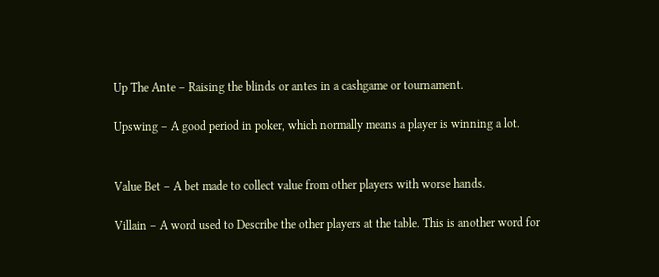Up The Ante – Raising the blinds or antes in a cashgame or tournament.

Upswing – A good period in poker, which normally means a player is winning a lot.


Value Bet – A bet made to collect value from other players with worse hands.

Villain – A word used to Describe the other players at the table. This is another word for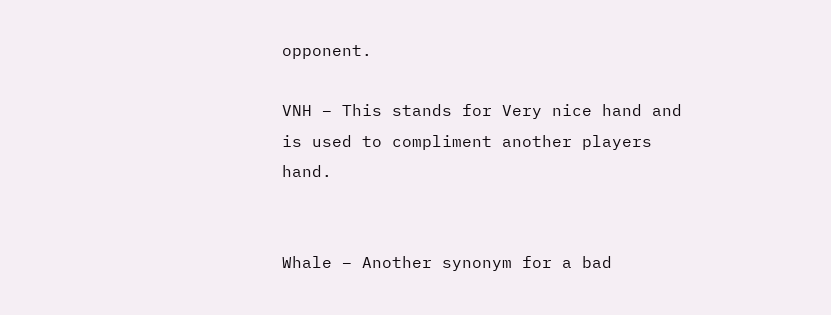opponent.

VNH – This stands for Very nice hand and is used to compliment another players hand.


Whale – Another synonym for a bad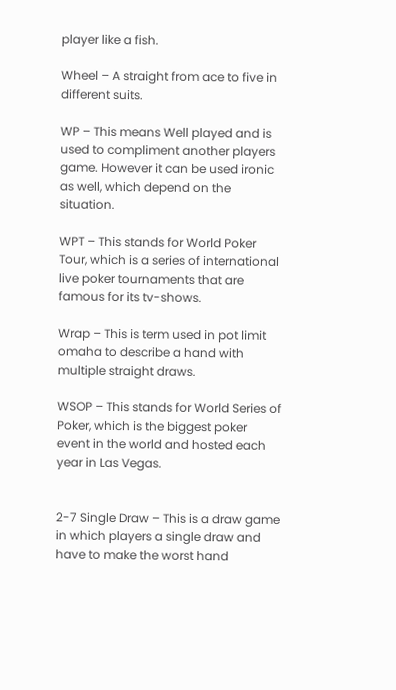player like a fish.

Wheel – A straight from ace to five in different suits.

WP – This means Well played and is used to compliment another players game. However it can be used ironic as well, which depend on the situation.

WPT – This stands for World Poker Tour, which is a series of international live poker tournaments that are famous for its tv-shows.

Wrap – This is term used in pot limit omaha to describe a hand with multiple straight draws.

WSOP – This stands for World Series of Poker, which is the biggest poker event in the world and hosted each year in Las Vegas.


2-7 Single Draw – This is a draw game in which players a single draw and have to make the worst hand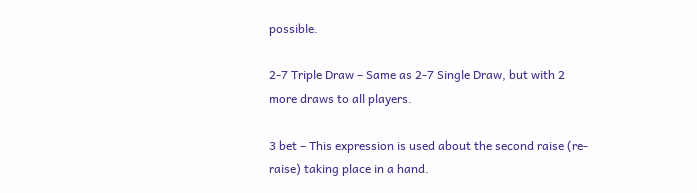possible.

2-7 Triple Draw – Same as 2-7 Single Draw, but with 2 more draws to all players.

3 bet – This expression is used about the second raise (re-raise) taking place in a hand.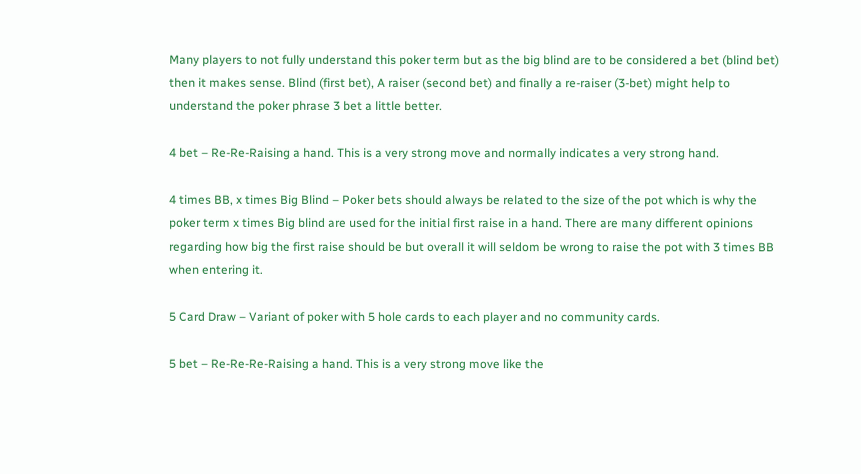Many players to not fully understand this poker term but as the big blind are to be considered a bet (blind bet) then it makes sense. Blind (first bet), A raiser (second bet) and finally a re-raiser (3-bet) might help to understand the poker phrase 3 bet a little better.

4 bet – Re-Re-Raising a hand. This is a very strong move and normally indicates a very strong hand.

4 times BB, x times Big Blind – Poker bets should always be related to the size of the pot which is why the poker term x times Big blind are used for the initial first raise in a hand. There are many different opinions regarding how big the first raise should be but overall it will seldom be wrong to raise the pot with 3 times BB when entering it.

5 Card Draw – Variant of poker with 5 hole cards to each player and no community cards.

5 bet – Re-Re-Re-Raising a hand. This is a very strong move like the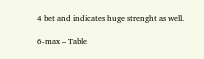4 bet and indicates huge strenght as well.

6-max – Table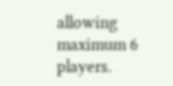allowing maximum 6 players.